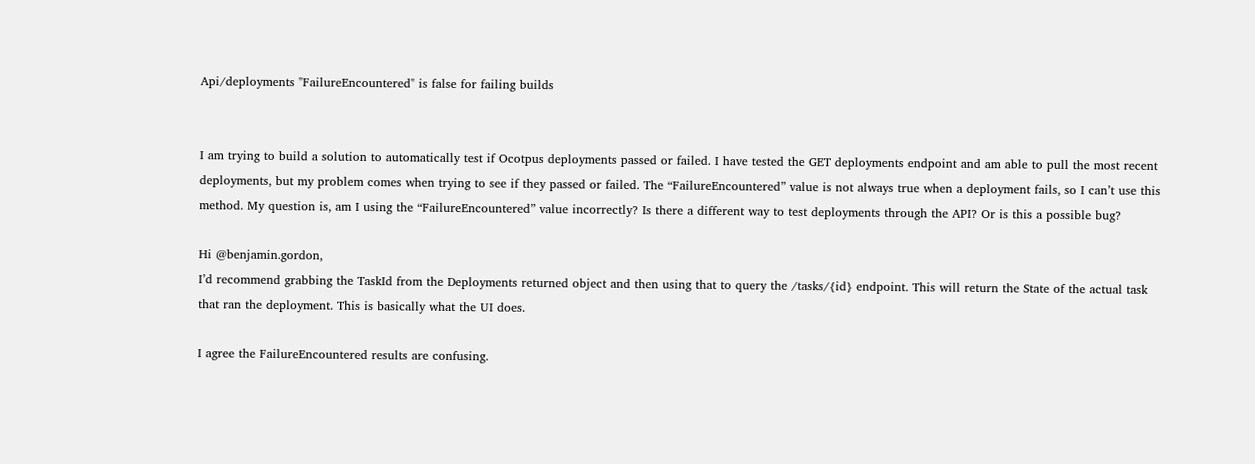Api/deployments "FailureEncountered" is false for failing builds


I am trying to build a solution to automatically test if Ocotpus deployments passed or failed. I have tested the GET deployments endpoint and am able to pull the most recent deployments, but my problem comes when trying to see if they passed or failed. The “FailureEncountered” value is not always true when a deployment fails, so I can’t use this method. My question is, am I using the “FailureEncountered” value incorrectly? Is there a different way to test deployments through the API? Or is this a possible bug?

Hi @benjamin.gordon,
I’d recommend grabbing the TaskId from the Deployments returned object and then using that to query the /tasks/{id} endpoint. This will return the State of the actual task that ran the deployment. This is basically what the UI does.

I agree the FailureEncountered results are confusing.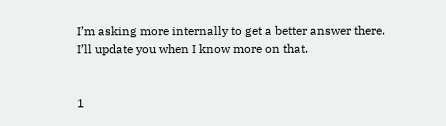I’m asking more internally to get a better answer there. I’ll update you when I know more on that.


1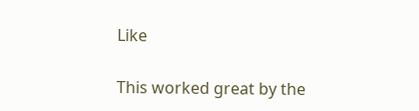Like

This worked great by the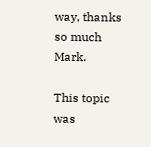way, thanks so much Mark.

This topic was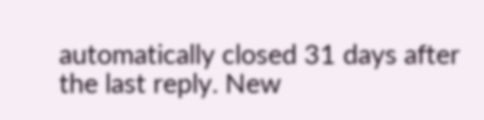automatically closed 31 days after the last reply. New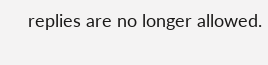replies are no longer allowed.